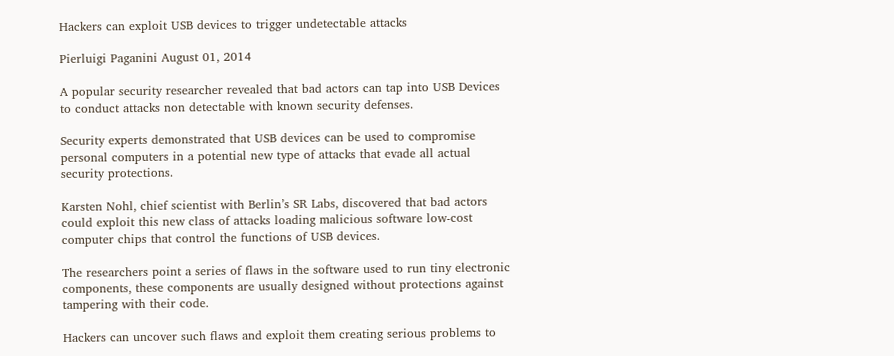Hackers can exploit USB devices to trigger undetectable attacks

Pierluigi Paganini August 01, 2014

A popular security researcher revealed that bad actors can tap into USB Devices to conduct attacks non detectable with known security defenses.

Security experts demonstrated that USB devices can be used to compromise personal computers in a potential new type of attacks that evade all actual security protections.

Karsten Nohl, chief scientist with Berlin’s SR Labs, discovered that bad actors could exploit this new class of attacks loading malicious software low-cost computer chips that control the functions of USB devices.

The researchers point a series of flaws in the software used to run tiny electronic components, these components are usually designed without protections against tampering with their code.

Hackers can uncover such flaws and exploit them creating serious problems to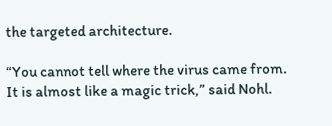the targeted architecture.

“You cannot tell where the virus came from. It is almost like a magic trick,” said Nohl.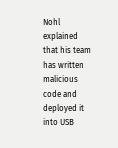Nohl explained that his team has written malicious code and deployed it into USB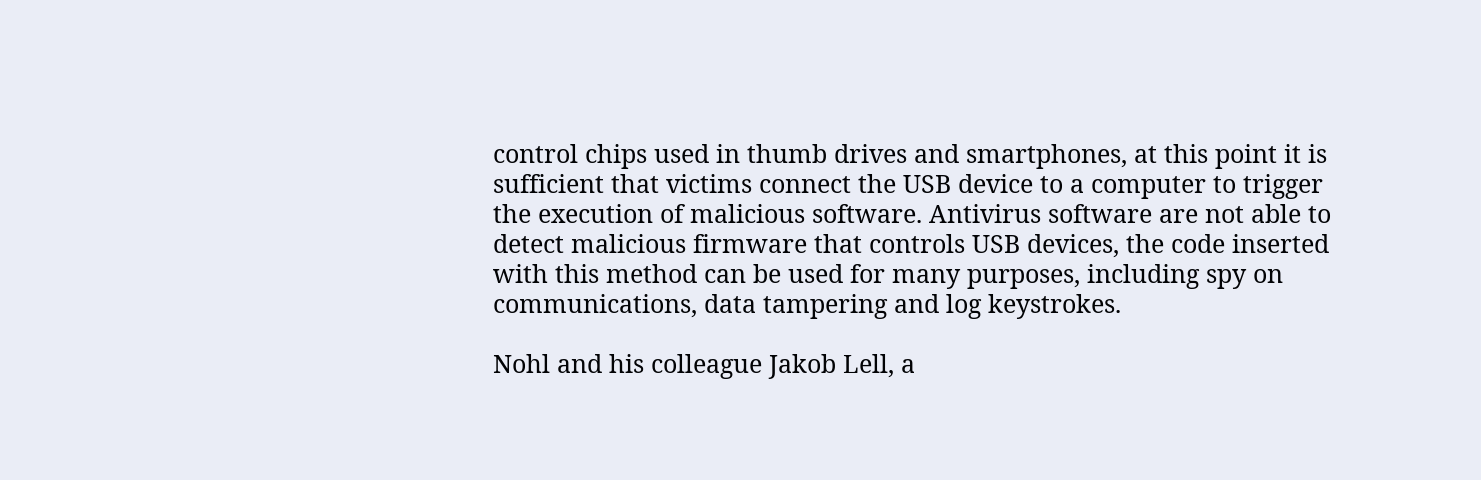control chips used in thumb drives and smartphones, at this point it is sufficient that victims connect the USB device to a computer to trigger the execution of malicious software. Antivirus software are not able to detect malicious firmware that controls USB devices, the code inserted with this method can be used for many purposes, including spy on communications, data tampering and log keystrokes.

Nohl and his colleague Jakob Lell, a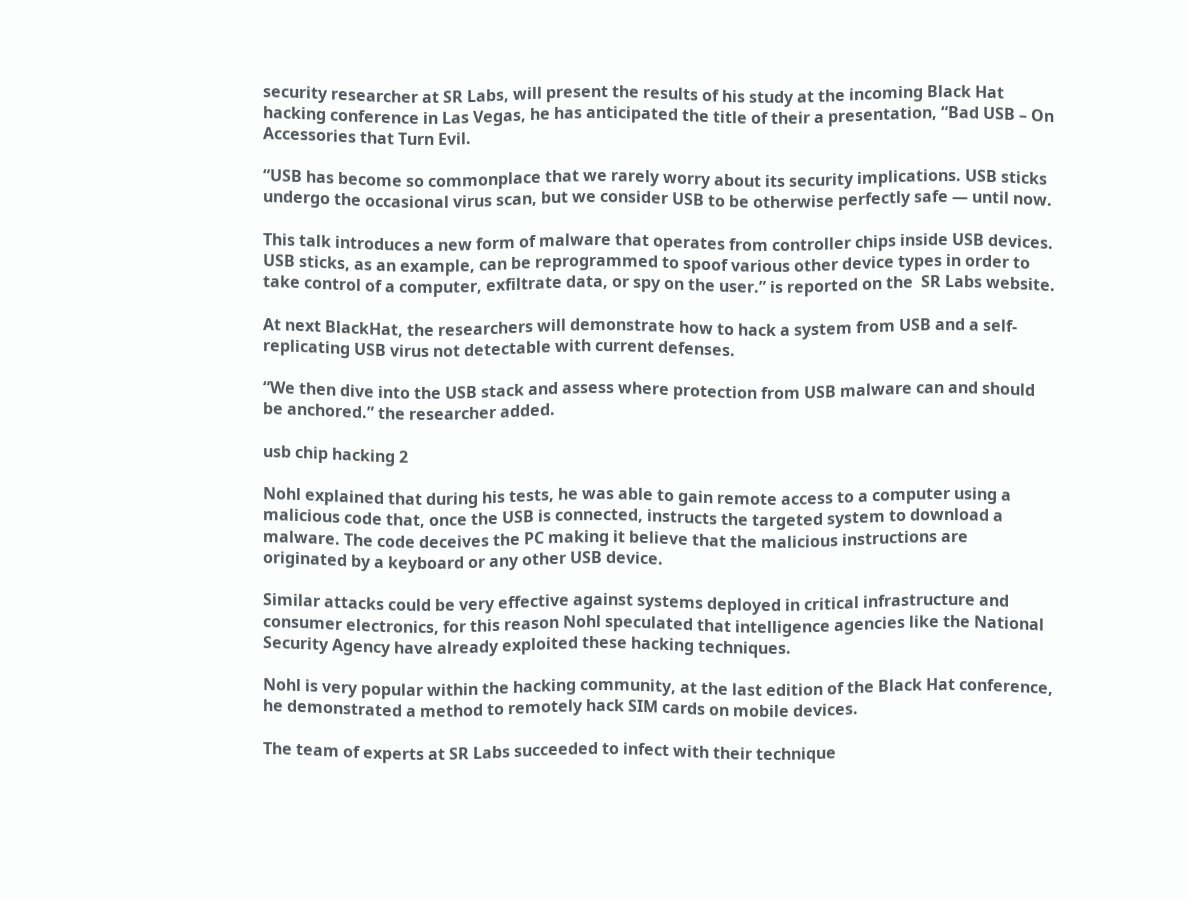security researcher at SR Labs, will present the results of his study at the incoming Black Hat hacking conference in Las Vegas, he has anticipated the title of their a presentation, “Bad USB – On Accessories that Turn Evil.

“USB has become so commonplace that we rarely worry about its security implications. USB sticks undergo the occasional virus scan, but we consider USB to be otherwise perfectly safe — until now.

This talk introduces a new form of malware that operates from controller chips inside USB devices. USB sticks, as an example, can be reprogrammed to spoof various other device types in order to take control of a computer, exfiltrate data, or spy on the user.” is reported on the  SR Labs website.

At next BlackHat, the researchers will demonstrate how to hack a system from USB and a self-replicating USB virus not detectable with current defenses.

“We then dive into the USB stack and assess where protection from USB malware can and should be anchored.” the researcher added.

usb chip hacking 2

Nohl explained that during his tests, he was able to gain remote access to a computer using a malicious code that, once the USB is connected, instructs the targeted system to download a malware. The code deceives the PC making it believe that the malicious instructions are originated by a keyboard or any other USB device.

Similar attacks could be very effective against systems deployed in critical infrastructure and consumer electronics, for this reason Nohl speculated that intelligence agencies like the National Security Agency have already exploited these hacking techniques.

Nohl is very popular within the hacking community, at the last edition of the Black Hat conference, he demonstrated a method to remotely hack SIM cards on mobile devices.

The team of experts at SR Labs succeeded to infect with their technique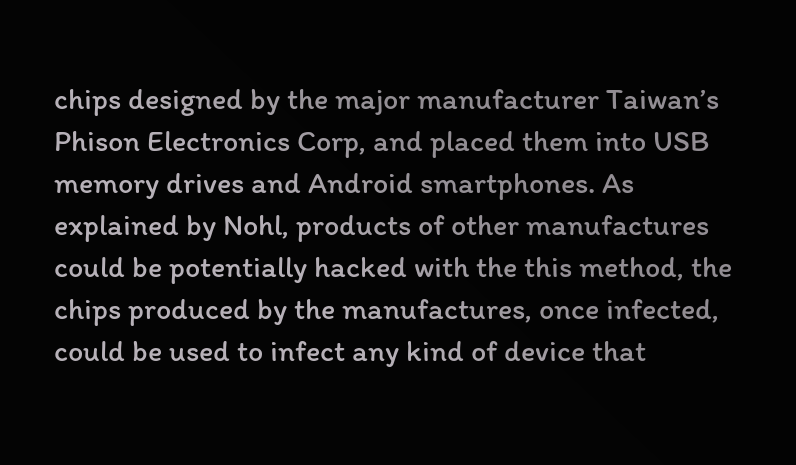chips designed by the major manufacturer Taiwan’s Phison Electronics Corp, and placed them into USB memory drives and Android smartphones. As explained by Nohl, products of other manufactures could be potentially hacked with the this method, the chips produced by the manufactures, once infected, could be used to infect any kind of device that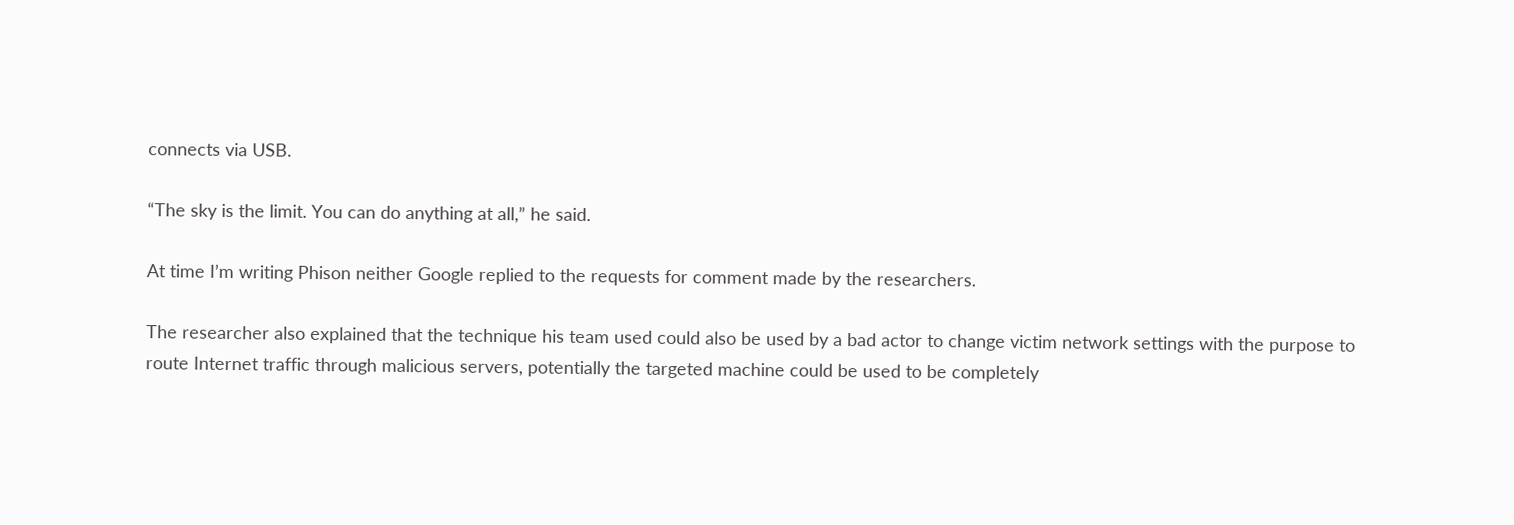connects via USB.

“The sky is the limit. You can do anything at all,” he said.

At time I’m writing Phison neither Google replied to the requests for comment made by the researchers.

The researcher also explained that the technique his team used could also be used by a bad actor to change victim network settings with the purpose to route Internet traffic through malicious servers, potentially the targeted machine could be used to be completely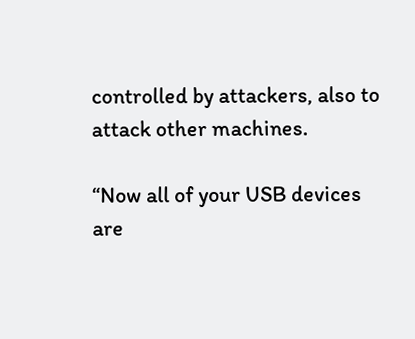controlled by attackers, also to attack other machines.

“Now all of your USB devices are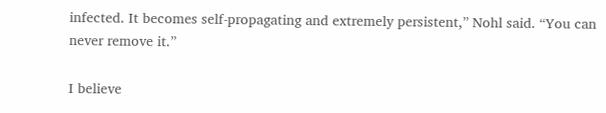infected. It becomes self-propagating and extremely persistent,” Nohl said. “You can never remove it.”

I believe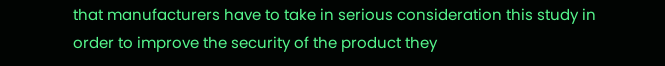that manufacturers have to take in serious consideration this study in order to improve the security of the product they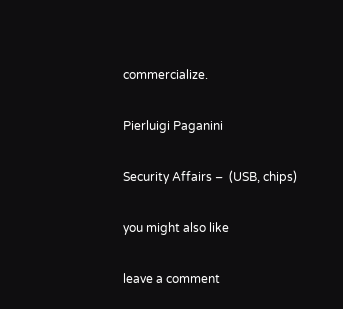commercialize.

Pierluigi Paganini

Security Affairs –  (USB, chips)

you might also like

leave a comment